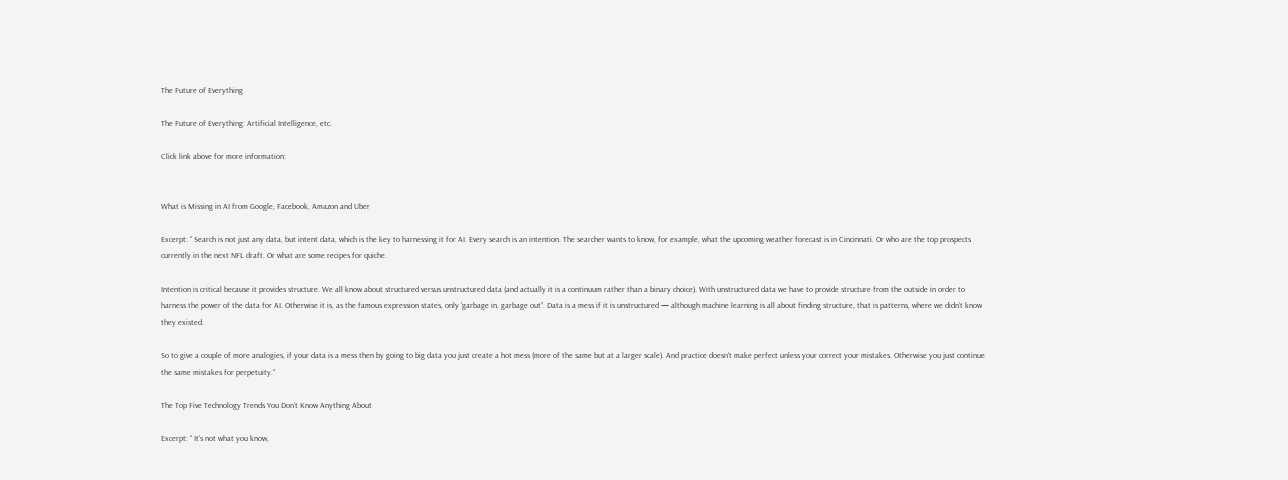The Future of Everything

The Future of Everything: Artificial Intelligence, etc.

Click link above for more information:


What is Missing in AI from Google, Facebook, Amazon and Uber

Excerpt: “ Search is not just any data, but intent data, which is the key to harnessing it for AI. Every search is an intention. The searcher wants to know, for example, what the upcoming weather forecast is in Cincinnati. Or who are the top prospects currently in the next NFL draft. Or what are some recipes for quiche.

Intention is critical because it provides structure. We all know about structured versus unstructured data (and actually it is a continuum rather than a binary choice). With unstructured data we have to provide structure from the outside in order to harness the power of the data for AI. Otherwise it is, as the famous expression states, only ‘garbage in, garbage out”. Data is a mess if it is unstructured — although machine learning is all about finding structure, that is patterns, where we didn’t know they existed.

So to give a couple of more analogies, if your data is a mess then by going to big data you just create a hot mess (more of the same but at a larger scale). And practice doesn’t make perfect unless your correct your mistakes. Otherwise you just continue the same mistakes for perpetuity.”

The Top Five Technology Trends You Don’t Know Anything About

Excerpt: “ It’s not what you know,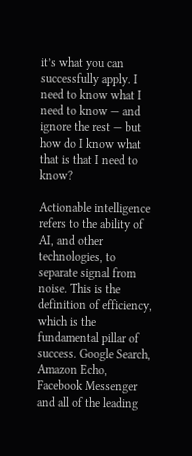it’s what you can successfully apply. I need to know what I need to know — and ignore the rest — but how do I know what that is that I need to know?

Actionable intelligence refers to the ability of AI, and other technologies, to separate signal from noise. This is the definition of efficiency, which is the fundamental pillar of success. Google Search, Amazon Echo, Facebook Messenger and all of the leading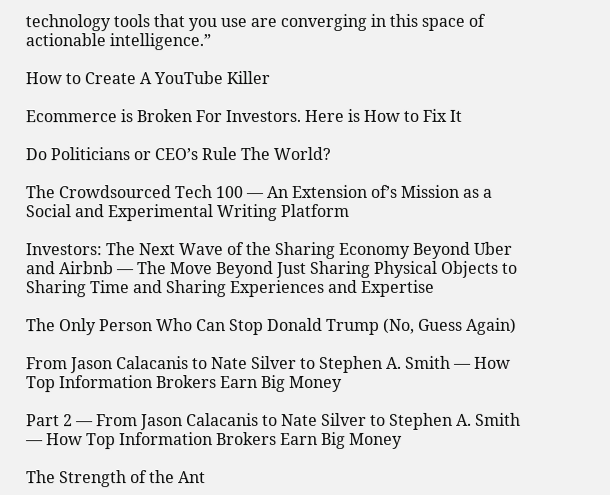technology tools that you use are converging in this space of actionable intelligence.”

How to Create A YouTube Killer

Ecommerce is Broken For Investors. Here is How to Fix It

Do Politicians or CEO’s Rule The World?

The Crowdsourced Tech 100 — An Extension of’s Mission as a Social and Experimental Writing Platform

Investors: The Next Wave of the Sharing Economy Beyond Uber and Airbnb — The Move Beyond Just Sharing Physical Objects to Sharing Time and Sharing Experiences and Expertise

The Only Person Who Can Stop Donald Trump (No, Guess Again)

From Jason Calacanis to Nate Silver to Stephen A. Smith — How Top Information Brokers Earn Big Money

Part 2 — From Jason Calacanis to Nate Silver to Stephen A. Smith — How Top Information Brokers Earn Big Money

The Strength of the Ant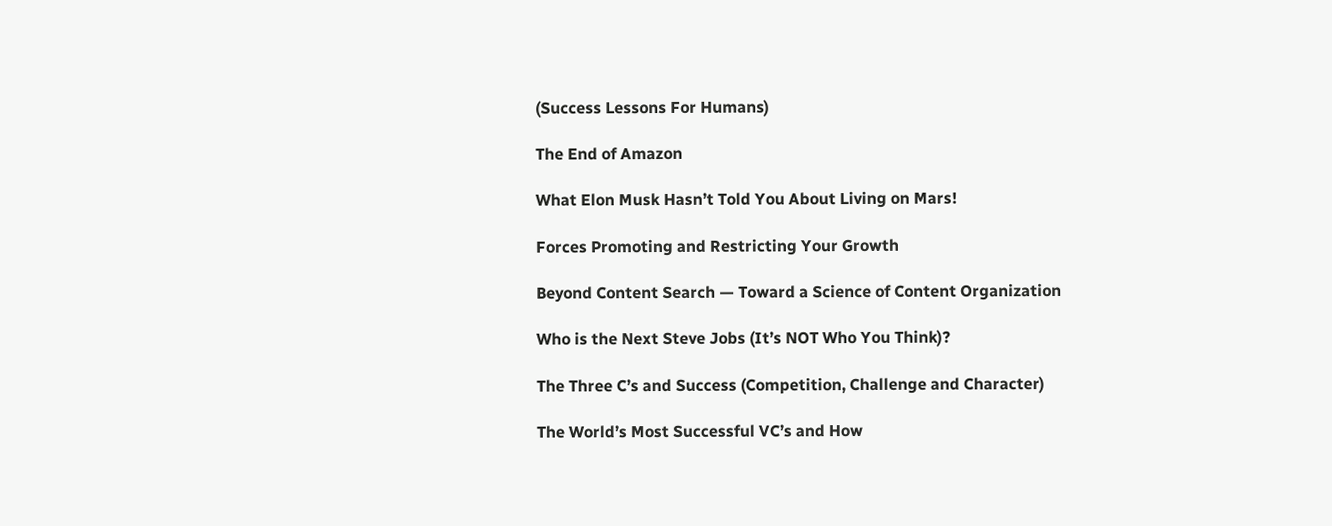(Success Lessons For Humans)

The End of Amazon

What Elon Musk Hasn’t Told You About Living on Mars!

Forces Promoting and Restricting Your Growth

Beyond Content Search — Toward a Science of Content Organization

Who is the Next Steve Jobs (It’s NOT Who You Think)?

The Three C’s and Success (Competition, Challenge and Character)

The World’s Most Successful VC’s and How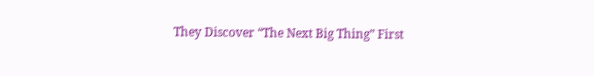They Discover “The Next Big Thing” First